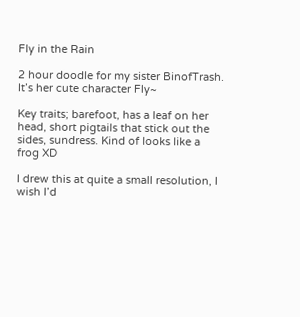Fly in the Rain

2 hour doodle for my sister BinofTrash. It’s her cute character Fly~

Key traits; barefoot, has a leaf on her head, short pigtails that stick out the sides, sundress. Kind of looks like a frog XD

I drew this at quite a small resolution, I wish I’d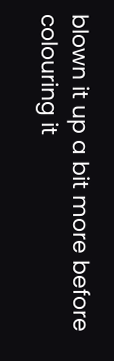blown it up a bit more before colouring it